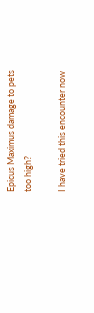Epicus Maximus damage to pets too high?

I have tried this encounter now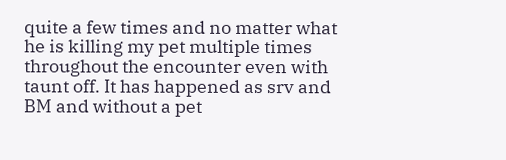quite a few times and no matter what he is killing my pet multiple times throughout the encounter even with taunt off. It has happened as srv and BM and without a pet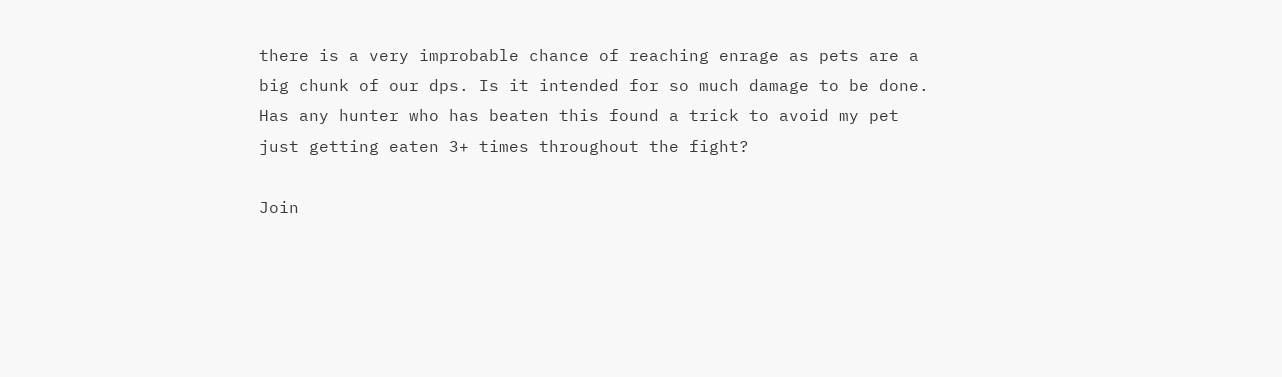there is a very improbable chance of reaching enrage as pets are a big chunk of our dps. Is it intended for so much damage to be done. Has any hunter who has beaten this found a trick to avoid my pet just getting eaten 3+ times throughout the fight?

Join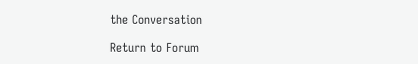the Conversation

Return to Forum